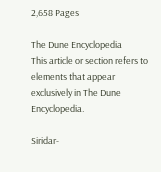2,658 Pages

The Dune Encyclopedia
This article or section refers to elements that appear exclusively in The Dune Encyclopedia.

Siridar-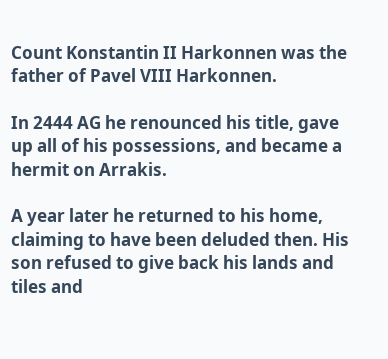Count Konstantin II Harkonnen was the father of Pavel VIII Harkonnen.

In 2444 AG he renounced his title, gave up all of his possessions, and became a hermit on Arrakis.

A year later he returned to his home, claiming to have been deluded then. His son refused to give back his lands and tiles and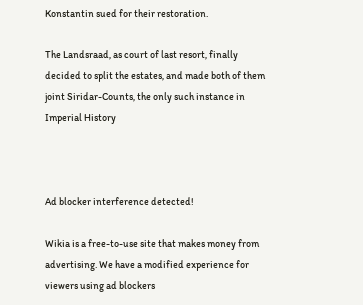Konstantin sued for their restoration.

The Landsraad, as court of last resort, finally decided to split the estates, and made both of them joint Siridar-Counts, the only such instance in Imperial History



Ad blocker interference detected!

Wikia is a free-to-use site that makes money from advertising. We have a modified experience for viewers using ad blockers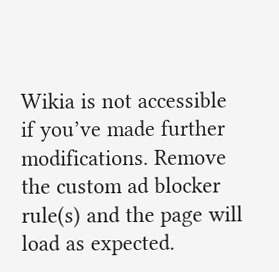Wikia is not accessible if you’ve made further modifications. Remove the custom ad blocker rule(s) and the page will load as expected.